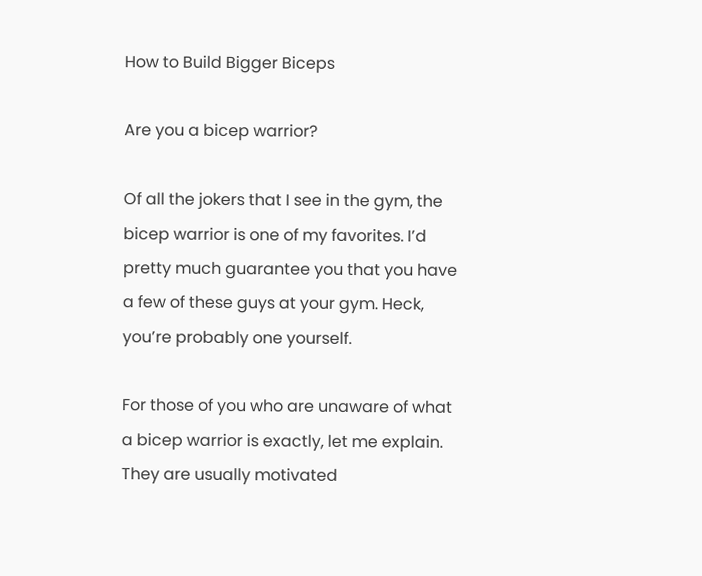How to Build Bigger Biceps

Are you a bicep warrior?

Of all the jokers that I see in the gym, the bicep warrior is one of my favorites. I’d pretty much guarantee you that you have a few of these guys at your gym. Heck, you’re probably one yourself.

For those of you who are unaware of what a bicep warrior is exactly, let me explain. They are usually motivated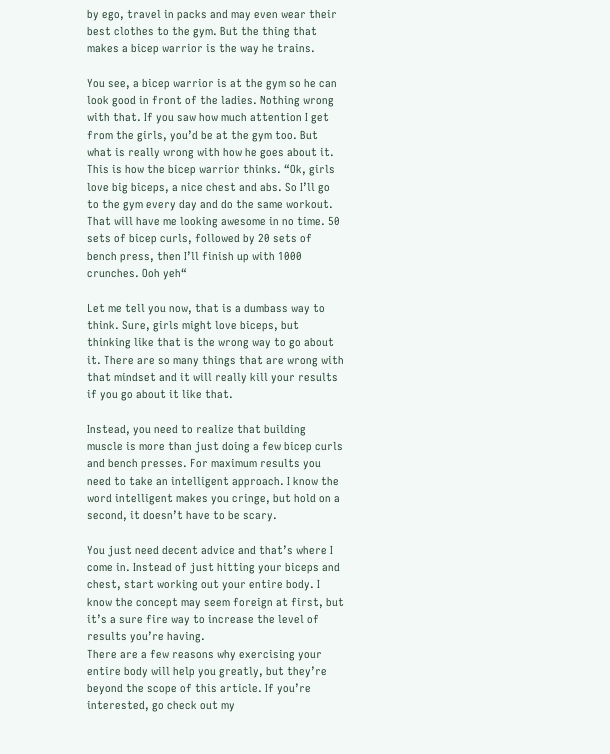by ego, travel in packs and may even wear their best clothes to the gym. But the thing that makes a bicep warrior is the way he trains.

You see, a bicep warrior is at the gym so he can look good in front of the ladies. Nothing wrong with that. If you saw how much attention I get from the girls, you’d be at the gym too. But what is really wrong with how he goes about it.
This is how the bicep warrior thinks. “Ok, girls love big biceps, a nice chest and abs. So I’ll go to the gym every day and do the same workout. That will have me looking awesome in no time. 50 sets of bicep curls, followed by 20 sets of bench press, then I’ll finish up with 1000 crunches. Ooh yeh“

Let me tell you now, that is a dumbass way to think. Sure, girls might love biceps, but thinking like that is the wrong way to go about it. There are so many things that are wrong with that mindset and it will really kill your results if you go about it like that.

Instead, you need to realize that building muscle is more than just doing a few bicep curls and bench presses. For maximum results you need to take an intelligent approach. I know the word intelligent makes you cringe, but hold on a second, it doesn’t have to be scary.

You just need decent advice and that’s where I come in. Instead of just hitting your biceps and chest, start working out your entire body. I know the concept may seem foreign at first, but it’s a sure fire way to increase the level of results you’re having.
There are a few reasons why exercising your entire body will help you greatly, but they’re beyond the scope of this article. If you’re interested, go check out my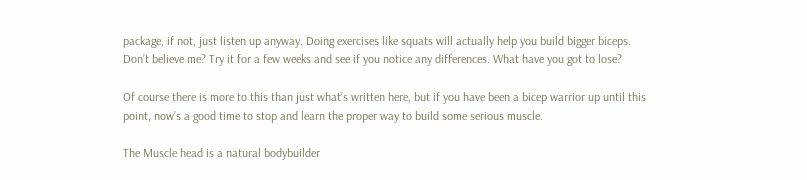package, if not, just listen up anyway. Doing exercises like squats will actually help you build bigger biceps. Don’t believe me? Try it for a few weeks and see if you notice any differences. What have you got to lose?

Of course there is more to this than just what’s written here, but if you have been a bicep warrior up until this point, now’s a good time to stop and learn the proper way to build some serious muscle.

The Muscle head is a natural bodybuilder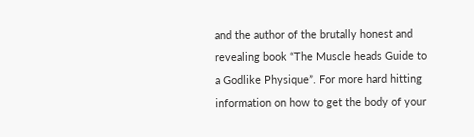and the author of the brutally honest and revealing book “The Muscle heads Guide to a Godlike Physique”. For more hard hitting information on how to get the body of your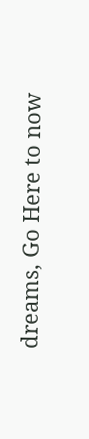dreams, Go Here to now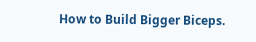How to Build Bigger Biceps.